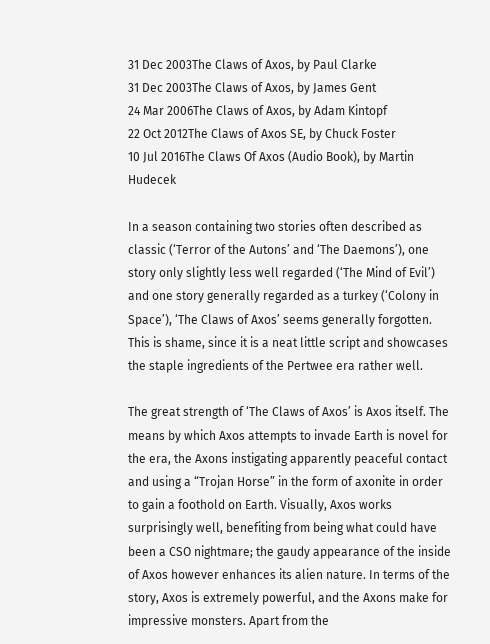31 Dec 2003The Claws of Axos, by Paul Clarke
31 Dec 2003The Claws of Axos, by James Gent
24 Mar 2006The Claws of Axos, by Adam Kintopf
22 Oct 2012The Claws of Axos SE, by Chuck Foster
10 Jul 2016The Claws Of Axos (Audio Book), by Martin Hudecek

In a season containing two stories often described as classic (‘Terror of the Autons’ and ‘The Daemons’), one story only slightly less well regarded (‘The Mind of Evil’) and one story generally regarded as a turkey (‘Colony in Space’), ‘The Claws of Axos’ seems generally forgotten. This is shame, since it is a neat little script and showcases the staple ingredients of the Pertwee era rather well.

The great strength of ‘The Claws of Axos’ is Axos itself. The means by which Axos attempts to invade Earth is novel for the era, the Axons instigating apparently peaceful contact and using a “Trojan Horse” in the form of axonite in order to gain a foothold on Earth. Visually, Axos works surprisingly well, benefiting from being what could have been a CSO nightmare; the gaudy appearance of the inside of Axos however enhances its alien nature. In terms of the story, Axos is extremely powerful, and the Axons make for impressive monsters. Apart from the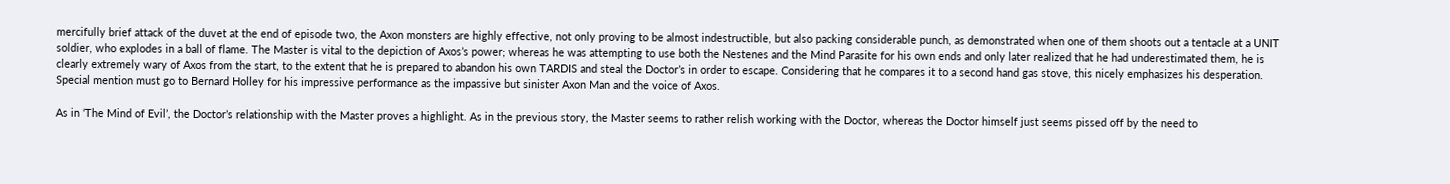mercifully brief attack of the duvet at the end of episode two, the Axon monsters are highly effective, not only proving to be almost indestructible, but also packing considerable punch, as demonstrated when one of them shoots out a tentacle at a UNIT soldier, who explodes in a ball of flame. The Master is vital to the depiction of Axos’s power; whereas he was attempting to use both the Nestenes and the Mind Parasite for his own ends and only later realized that he had underestimated them, he is clearly extremely wary of Axos from the start, to the extent that he is prepared to abandon his own TARDIS and steal the Doctor’s in order to escape. Considering that he compares it to a second hand gas stove, this nicely emphasizes his desperation. Special mention must go to Bernard Holley for his impressive performance as the impassive but sinister Axon Man and the voice of Axos.

As in ‘The Mind of Evil’, the Doctor’s relationship with the Master proves a highlight. As in the previous story, the Master seems to rather relish working with the Doctor, whereas the Doctor himself just seems pissed off by the need to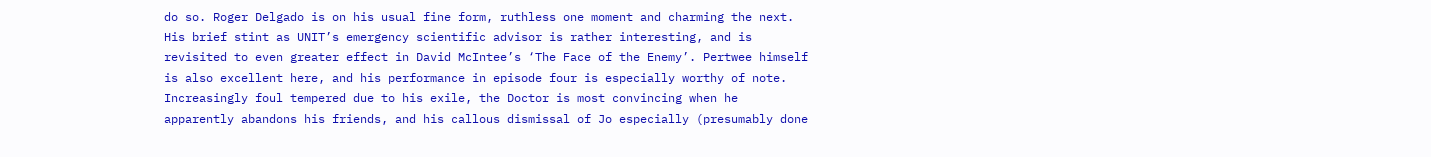do so. Roger Delgado is on his usual fine form, ruthless one moment and charming the next. His brief stint as UNIT’s emergency scientific advisor is rather interesting, and is revisited to even greater effect in David McIntee’s ‘The Face of the Enemy’. Pertwee himself is also excellent here, and his performance in episode four is especially worthy of note. Increasingly foul tempered due to his exile, the Doctor is most convincing when he apparently abandons his friends, and his callous dismissal of Jo especially (presumably done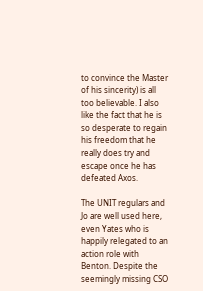to convince the Master of his sincerity) is all too believable. I also like the fact that he is so desperate to regain his freedom that he really does try and escape once he has defeated Axos.

The UNIT regulars and Jo are well used here, even Yates who is happily relegated to an action role with Benton. Despite the seemingly missing CSO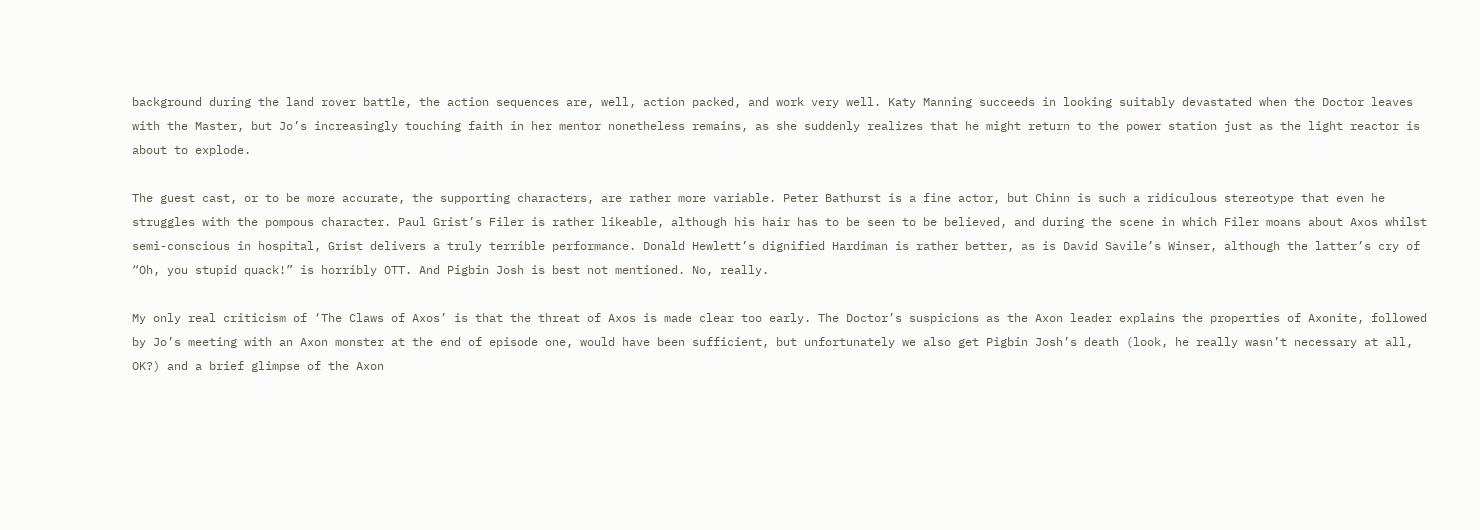background during the land rover battle, the action sequences are, well, action packed, and work very well. Katy Manning succeeds in looking suitably devastated when the Doctor leaves with the Master, but Jo’s increasingly touching faith in her mentor nonetheless remains, as she suddenly realizes that he might return to the power station just as the light reactor is about to explode.

The guest cast, or to be more accurate, the supporting characters, are rather more variable. Peter Bathurst is a fine actor, but Chinn is such a ridiculous stereotype that even he struggles with the pompous character. Paul Grist’s Filer is rather likeable, although his hair has to be seen to be believed, and during the scene in which Filer moans about Axos whilst semi-conscious in hospital, Grist delivers a truly terrible performance. Donald Hewlett’s dignified Hardiman is rather better, as is David Savile’s Winser, although the latter’s cry of “Oh, you stupid quack!” is horribly OTT. And Pigbin Josh is best not mentioned. No, really.

My only real criticism of ‘The Claws of Axos’ is that the threat of Axos is made clear too early. The Doctor’s suspicions as the Axon leader explains the properties of Axonite, followed by Jo’s meeting with an Axon monster at the end of episode one, would have been sufficient, but unfortunately we also get Pigbin Josh’s death (look, he really wasn’t necessary at all, OK?) and a brief glimpse of the Axon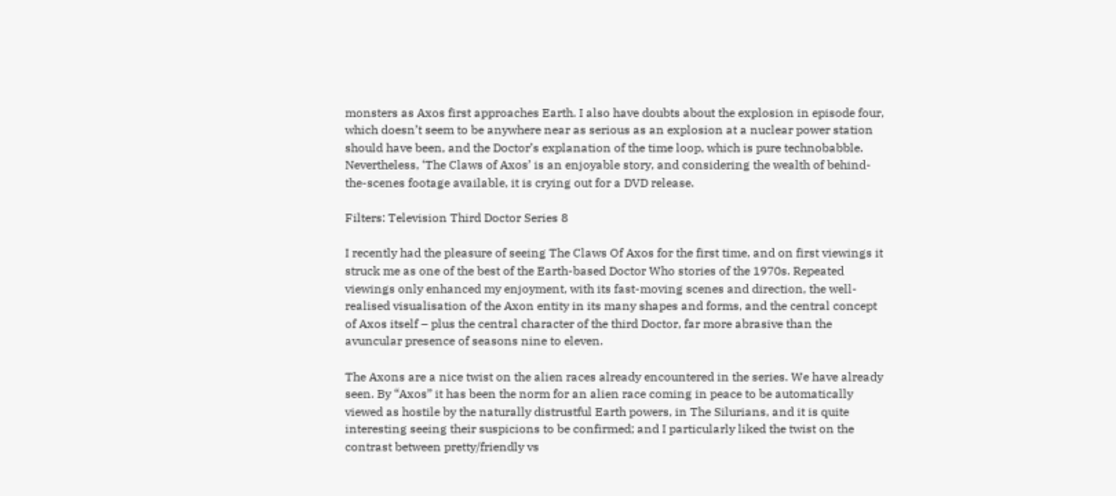monsters as Axos first approaches Earth. I also have doubts about the explosion in episode four, which doesn’t seem to be anywhere near as serious as an explosion at a nuclear power station should have been, and the Doctor’s explanation of the time loop, which is pure technobabble. Nevertheless, ‘The Claws of Axos’ is an enjoyable story, and considering the wealth of behind-the-scenes footage available, it is crying out for a DVD release.

Filters: Television Third Doctor Series 8

I recently had the pleasure of seeing The Claws Of Axos for the first time, and on first viewings it struck me as one of the best of the Earth-based Doctor Who stories of the 1970s. Repeated viewings only enhanced my enjoyment, with its fast-moving scenes and direction, the well-realised visualisation of the Axon entity in its many shapes and forms, and the central concept of Axos itself – plus the central character of the third Doctor, far more abrasive than the avuncular presence of seasons nine to eleven.

The Axons are a nice twist on the alien races already encountered in the series. We have already seen. By “Axos” it has been the norm for an alien race coming in peace to be automatically viewed as hostile by the naturally distrustful Earth powers, in The Silurians, and it is quite interesting seeing their suspicions to be confirmed; and I particularly liked the twist on the contrast between pretty/friendly vs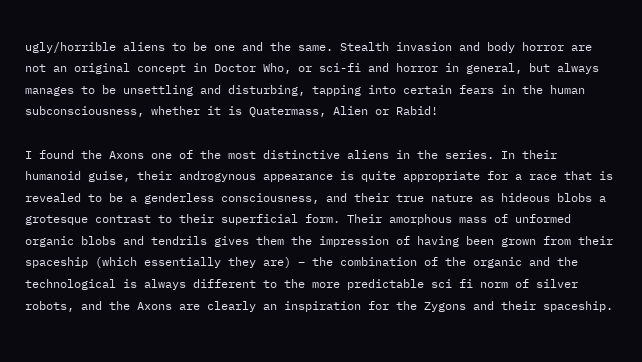ugly/horrible aliens to be one and the same. Stealth invasion and body horror are not an original concept in Doctor Who, or sci-fi and horror in general, but always manages to be unsettling and disturbing, tapping into certain fears in the human subconsciousness, whether it is Quatermass, Alien or Rabid!

I found the Axons one of the most distinctive aliens in the series. In their humanoid guise, their androgynous appearance is quite appropriate for a race that is revealed to be a genderless consciousness, and their true nature as hideous blobs a grotesque contrast to their superficial form. Their amorphous mass of unformed organic blobs and tendrils gives them the impression of having been grown from their spaceship (which essentially they are) – the combination of the organic and the technological is always different to the more predictable sci fi norm of silver robots, and the Axons are clearly an inspiration for the Zygons and their spaceship.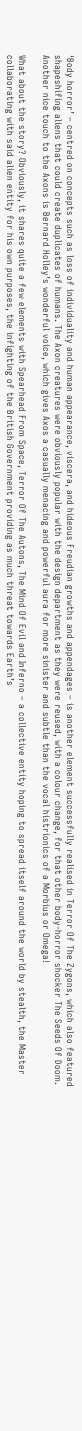‘Body horror’ – centred on concepts such as loss of individuality and human appearance, viscera, and hideous Freudian growths and appendages – is another element successfully realised in Terror Of The Zygons, which also featured shapeshifing aliens that could create duplicates of humans. The Axon creatures were obviously popular with the design department as they were reused, with a colour change, for that other body-horror shocker The Seeds Of Doom. Another nice touch to the Axons is Bernard Holley’s wonderful voice, which gives Axos a casually menacing and powerful aura for more sinister and subtle than the vocal histrionics of a Morbius or Omega!

What about the story? Obviously, it shares quite a few elements with Spearhead From Space, Terror Of The Autons, The Mind Of Evil and Inferno – a collective entity hoping to spread itself around the world by stealth, the Master collaborating with said alien entity for his own purposes, the infighting of the British Government providing as much threat towards Earth’s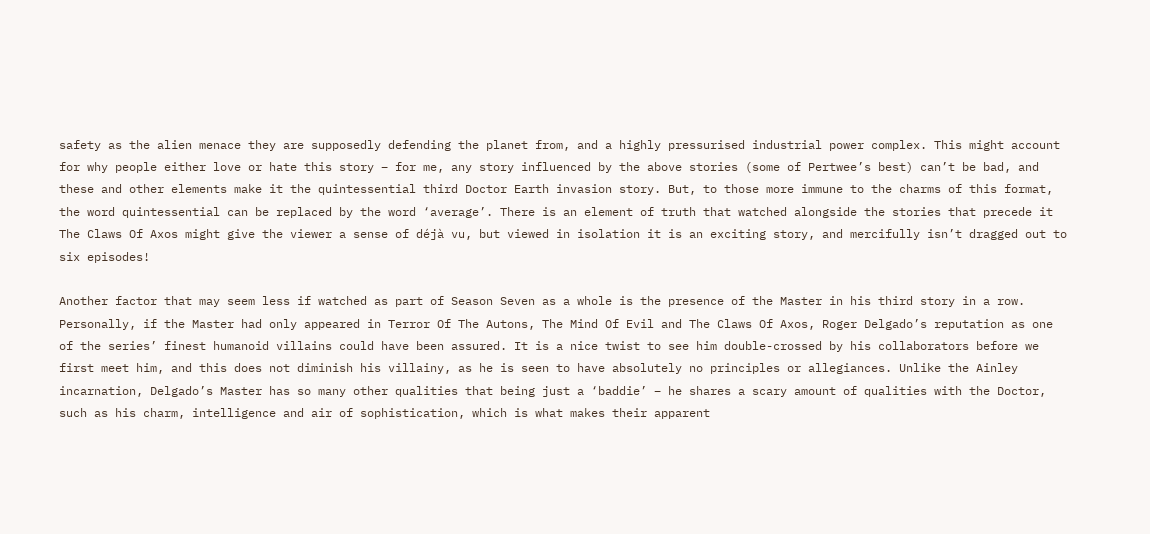safety as the alien menace they are supposedly defending the planet from, and a highly pressurised industrial power complex. This might account for why people either love or hate this story – for me, any story influenced by the above stories (some of Pertwee’s best) can’t be bad, and these and other elements make it the quintessential third Doctor Earth invasion story. But, to those more immune to the charms of this format, the word quintessential can be replaced by the word ‘average’. There is an element of truth that watched alongside the stories that precede it The Claws Of Axos might give the viewer a sense of déjà vu, but viewed in isolation it is an exciting story, and mercifully isn’t dragged out to six episodes!

Another factor that may seem less if watched as part of Season Seven as a whole is the presence of the Master in his third story in a row. Personally, if the Master had only appeared in Terror Of The Autons, The Mind Of Evil and The Claws Of Axos, Roger Delgado’s reputation as one of the series’ finest humanoid villains could have been assured. It is a nice twist to see him double-crossed by his collaborators before we first meet him, and this does not diminish his villainy, as he is seen to have absolutely no principles or allegiances. Unlike the Ainley incarnation, Delgado’s Master has so many other qualities that being just a ‘baddie’ – he shares a scary amount of qualities with the Doctor, such as his charm, intelligence and air of sophistication, which is what makes their apparent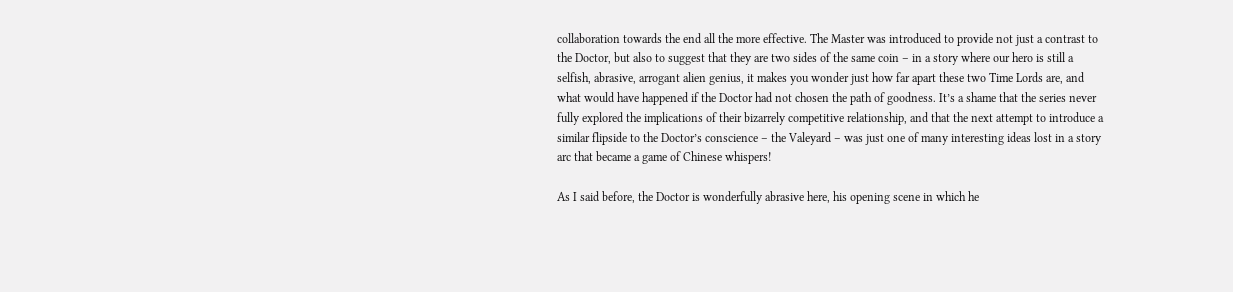collaboration towards the end all the more effective. The Master was introduced to provide not just a contrast to the Doctor, but also to suggest that they are two sides of the same coin – in a story where our hero is still a selfish, abrasive, arrogant alien genius, it makes you wonder just how far apart these two Time Lords are, and what would have happened if the Doctor had not chosen the path of goodness. It’s a shame that the series never fully explored the implications of their bizarrely competitive relationship, and that the next attempt to introduce a similar flipside to the Doctor’s conscience – the Valeyard – was just one of many interesting ideas lost in a story arc that became a game of Chinese whispers!

As I said before, the Doctor is wonderfully abrasive here, his opening scene in which he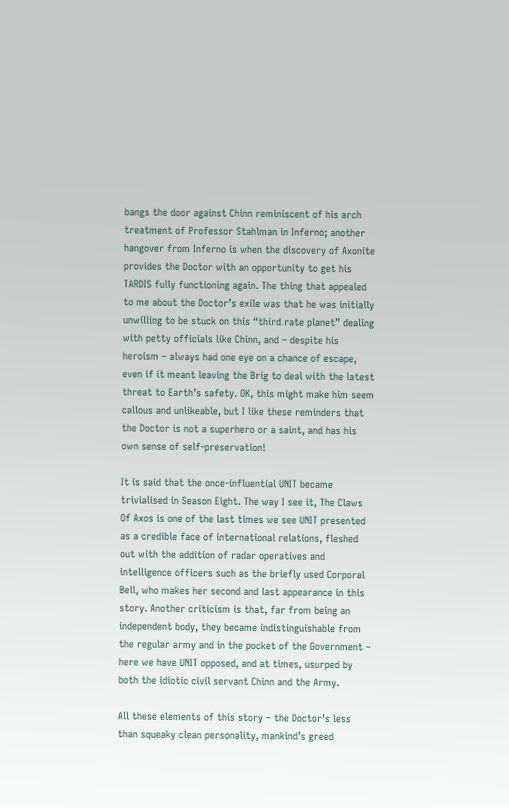bangs the door against Chinn reminiscent of his arch treatment of Professor Stahlman in Inferno; another hangover from Inferno is when the discovery of Axonite provides the Doctor with an opportunity to get his TARDIS fully functioning again. The thing that appealed to me about the Doctor’s exile was that he was initially unwilling to be stuck on this “third rate planet” dealing with petty officials like Chinn, and – despite his heroism – always had one eye on a chance of escape, even if it meant leaving the Brig to deal with the latest threat to Earth’s safety. OK, this might make him seem callous and unlikeable, but I like these reminders that the Doctor is not a superhero or a saint, and has his own sense of self-preservation!

It is said that the once-influential UNIT became trivialised in Season Eight. The way I see it, The Claws Of Axos is one of the last times we see UNIT presented as a credible face of international relations, fleshed out with the addition of radar operatives and intelligence officers such as the briefly used Corporal Bell, who makes her second and last appearance in this story. Another criticism is that, far from being an independent body, they became indistinguishable from the regular army and in the pocket of the Government – here we have UNIT opposed, and at times, usurped by both the idiotic civil servant Chinn and the Army.

All these elements of this story – the Doctor’s less than squeaky clean personality, mankind’s greed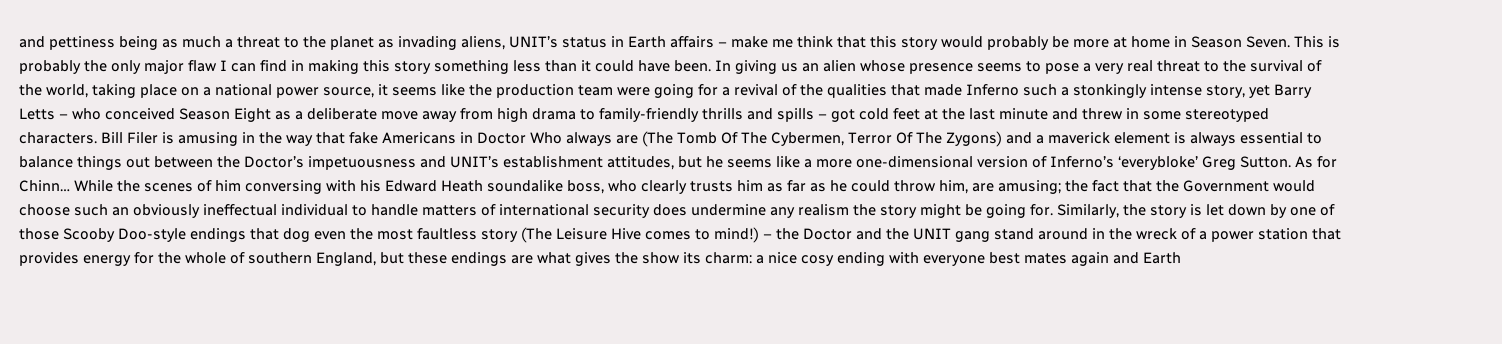and pettiness being as much a threat to the planet as invading aliens, UNIT’s status in Earth affairs – make me think that this story would probably be more at home in Season Seven. This is probably the only major flaw I can find in making this story something less than it could have been. In giving us an alien whose presence seems to pose a very real threat to the survival of the world, taking place on a national power source, it seems like the production team were going for a revival of the qualities that made Inferno such a stonkingly intense story, yet Barry Letts – who conceived Season Eight as a deliberate move away from high drama to family-friendly thrills and spills – got cold feet at the last minute and threw in some stereotyped characters. Bill Filer is amusing in the way that fake Americans in Doctor Who always are (The Tomb Of The Cybermen, Terror Of The Zygons) and a maverick element is always essential to balance things out between the Doctor’s impetuousness and UNIT’s establishment attitudes, but he seems like a more one-dimensional version of Inferno’s ‘everybloke’ Greg Sutton. As for Chinn… While the scenes of him conversing with his Edward Heath soundalike boss, who clearly trusts him as far as he could throw him, are amusing; the fact that the Government would choose such an obviously ineffectual individual to handle matters of international security does undermine any realism the story might be going for. Similarly, the story is let down by one of those Scooby Doo-style endings that dog even the most faultless story (The Leisure Hive comes to mind!) – the Doctor and the UNIT gang stand around in the wreck of a power station that provides energy for the whole of southern England, but these endings are what gives the show its charm: a nice cosy ending with everyone best mates again and Earth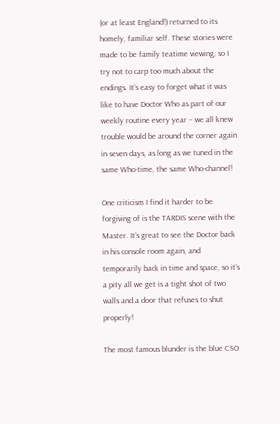(or at least England!) returned to its homely, familiar self. These stories were made to be family teatime viewing, so I try not to carp too much about the endings. It’s easy to forget what it was like to have Doctor Who as part of our weekly routine every year – we all knew trouble would be around the corner again in seven days, as long as we tuned in the same Who-time, the same Who-channel!

One criticism I find it harder to be forgiving of is the TARDIS scene with the Master. It’s great to see the Doctor back in his console room again, and temporarily back in time and space, so it’s a pity all we get is a tight shot of two walls and a door that refuses to shut properly!

The most famous blunder is the blue CSO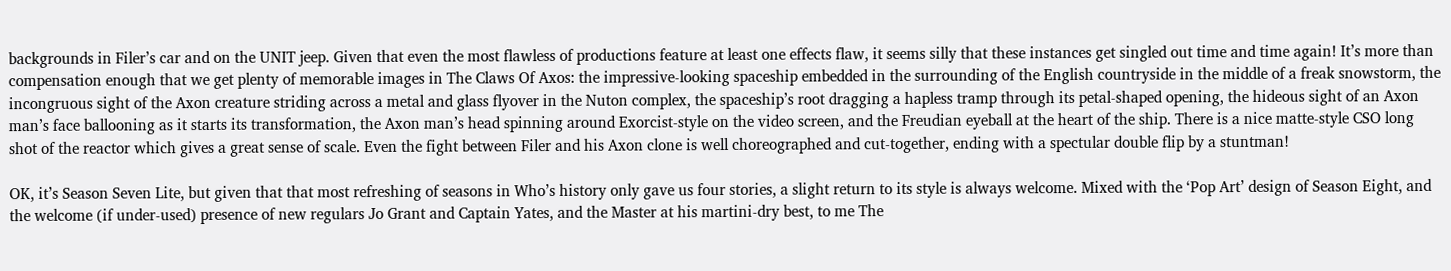backgrounds in Filer’s car and on the UNIT jeep. Given that even the most flawless of productions feature at least one effects flaw, it seems silly that these instances get singled out time and time again! It’s more than compensation enough that we get plenty of memorable images in The Claws Of Axos: the impressive-looking spaceship embedded in the surrounding of the English countryside in the middle of a freak snowstorm, the incongruous sight of the Axon creature striding across a metal and glass flyover in the Nuton complex, the spaceship’s root dragging a hapless tramp through its petal-shaped opening, the hideous sight of an Axon man’s face ballooning as it starts its transformation, the Axon man’s head spinning around Exorcist-style on the video screen, and the Freudian eyeball at the heart of the ship. There is a nice matte-style CSO long shot of the reactor which gives a great sense of scale. Even the fight between Filer and his Axon clone is well choreographed and cut-together, ending with a spectular double flip by a stuntman!

OK, it’s Season Seven Lite, but given that that most refreshing of seasons in Who’s history only gave us four stories, a slight return to its style is always welcome. Mixed with the ‘Pop Art’ design of Season Eight, and the welcome (if under-used) presence of new regulars Jo Grant and Captain Yates, and the Master at his martini-dry best, to me The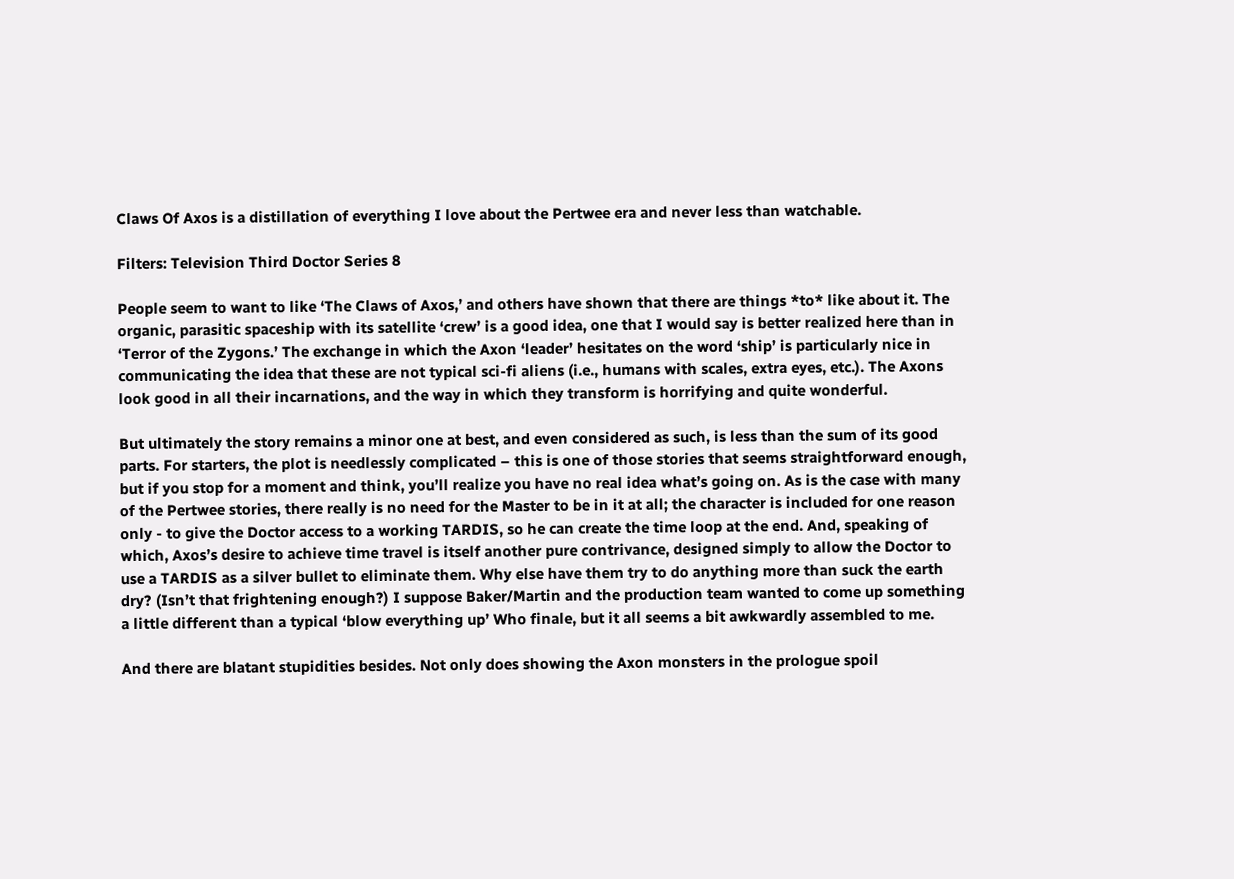Claws Of Axos is a distillation of everything I love about the Pertwee era and never less than watchable.

Filters: Television Third Doctor Series 8

People seem to want to like ‘The Claws of Axos,’ and others have shown that there are things *to* like about it. The organic, parasitic spaceship with its satellite ‘crew’ is a good idea, one that I would say is better realized here than in ‘Terror of the Zygons.’ The exchange in which the Axon ‘leader’ hesitates on the word ‘ship’ is particularly nice in communicating the idea that these are not typical sci-fi aliens (i.e., humans with scales, extra eyes, etc.). The Axons look good in all their incarnations, and the way in which they transform is horrifying and quite wonderful.

But ultimately the story remains a minor one at best, and even considered as such, is less than the sum of its good parts. For starters, the plot is needlessly complicated – this is one of those stories that seems straightforward enough, but if you stop for a moment and think, you’ll realize you have no real idea what’s going on. As is the case with many of the Pertwee stories, there really is no need for the Master to be in it at all; the character is included for one reason only - to give the Doctor access to a working TARDIS, so he can create the time loop at the end. And, speaking of which, Axos’s desire to achieve time travel is itself another pure contrivance, designed simply to allow the Doctor to use a TARDIS as a silver bullet to eliminate them. Why else have them try to do anything more than suck the earth dry? (Isn’t that frightening enough?) I suppose Baker/Martin and the production team wanted to come up something a little different than a typical ‘blow everything up’ Who finale, but it all seems a bit awkwardly assembled to me.

And there are blatant stupidities besides. Not only does showing the Axon monsters in the prologue spoil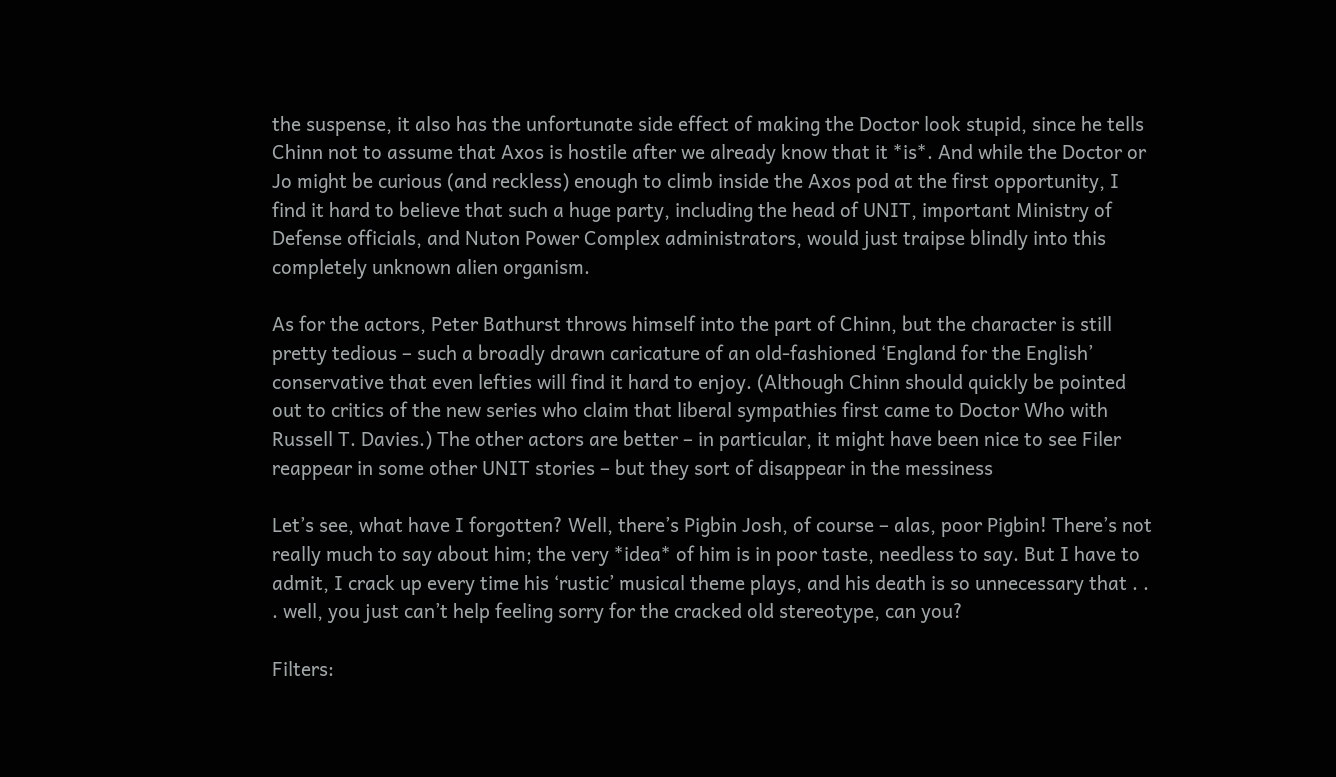the suspense, it also has the unfortunate side effect of making the Doctor look stupid, since he tells Chinn not to assume that Axos is hostile after we already know that it *is*. And while the Doctor or Jo might be curious (and reckless) enough to climb inside the Axos pod at the first opportunity, I find it hard to believe that such a huge party, including the head of UNIT, important Ministry of Defense officials, and Nuton Power Complex administrators, would just traipse blindly into this completely unknown alien organism.

As for the actors, Peter Bathurst throws himself into the part of Chinn, but the character is still pretty tedious – such a broadly drawn caricature of an old-fashioned ‘England for the English’ conservative that even lefties will find it hard to enjoy. (Although Chinn should quickly be pointed out to critics of the new series who claim that liberal sympathies first came to Doctor Who with Russell T. Davies.) The other actors are better – in particular, it might have been nice to see Filer reappear in some other UNIT stories – but they sort of disappear in the messiness

Let’s see, what have I forgotten? Well, there’s Pigbin Josh, of course – alas, poor Pigbin! There’s not really much to say about him; the very *idea* of him is in poor taste, needless to say. But I have to admit, I crack up every time his ‘rustic’ musical theme plays, and his death is so unnecessary that . . . well, you just can’t help feeling sorry for the cracked old stereotype, can you?

Filters: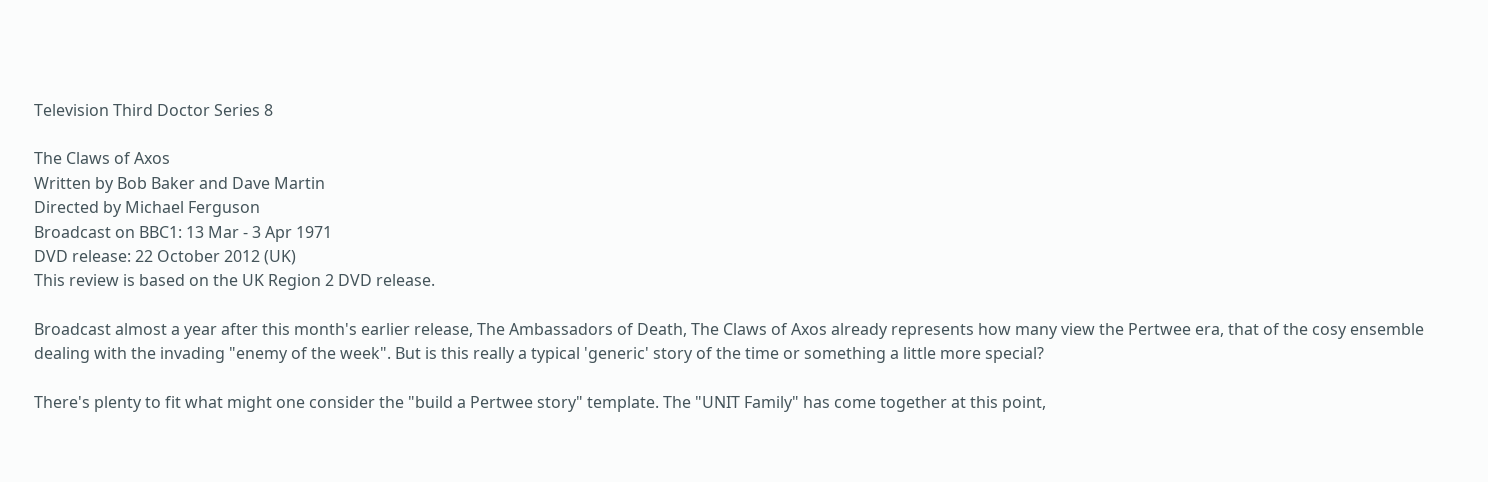Television Third Doctor Series 8

The Claws of Axos
Written by Bob Baker and Dave Martin
Directed by Michael Ferguson
Broadcast on BBC1: 13 Mar - 3 Apr 1971
DVD release: 22 October 2012 (UK)
This review is based on the UK Region 2 DVD release.

Broadcast almost a year after this month's earlier release, The Ambassadors of Death, The Claws of Axos already represents how many view the Pertwee era, that of the cosy ensemble dealing with the invading "enemy of the week". But is this really a typical 'generic' story of the time or something a little more special?

There's plenty to fit what might one consider the "build a Pertwee story" template. The "UNIT Family" has come together at this point,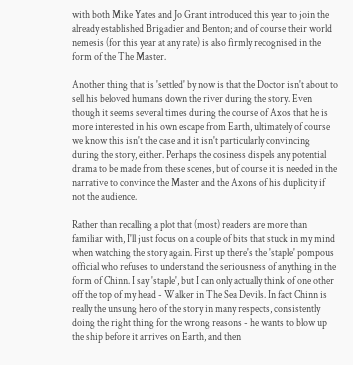with both Mike Yates and Jo Grant introduced this year to join the already established Brigadier and Benton; and of course their world nemesis (for this year at any rate) is also firmly recognised in the form of the The Master.

Another thing that is 'settled' by now is that the Doctor isn't about to sell his beloved humans down the river during the story. Even though it seems several times during the course of Axos that he is more interested in his own escape from Earth, ultimately of course we know this isn't the case and it isn't particularly convincing during the story, either. Perhaps the cosiness dispels any potential drama to be made from these scenes, but of course it is needed in the narrative to convince the Master and the Axons of his duplicity if not the audience.

Rather than recalling a plot that (most) readers are more than familiar with, I'll just focus on a couple of bits that stuck in my mind when watching the story again. First up there's the 'staple' pompous official who refuses to understand the seriousness of anything in the form of Chinn. I say 'staple', but I can only actually think of one other off the top of my head - Walker in The Sea Devils. In fact Chinn is really the unsung hero of the story in many respects, consistently doing the right thing for the wrong reasons - he wants to blow up the ship before it arrives on Earth, and then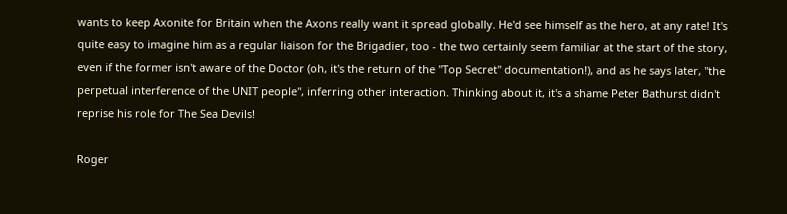wants to keep Axonite for Britain when the Axons really want it spread globally. He'd see himself as the hero, at any rate! It's quite easy to imagine him as a regular liaison for the Brigadier, too - the two certainly seem familiar at the start of the story, even if the former isn't aware of the Doctor (oh, it's the return of the "Top Secret" documentation!), and as he says later, "the perpetual interference of the UNIT people", inferring other interaction. Thinking about it, it's a shame Peter Bathurst didn't reprise his role for The Sea Devils!

Roger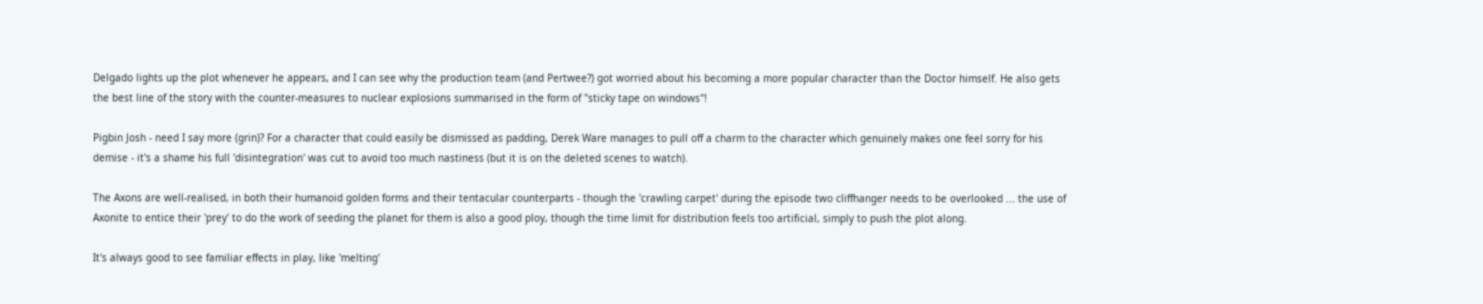Delgado lights up the plot whenever he appears, and I can see why the production team (and Pertwee?) got worried about his becoming a more popular character than the Doctor himself. He also gets the best line of the story with the counter-measures to nuclear explosions summarised in the form of "sticky tape on windows"!

Pigbin Josh - need I say more (grin)? For a character that could easily be dismissed as padding, Derek Ware manages to pull off a charm to the character which genuinely makes one feel sorry for his demise - it's a shame his full 'disintegration' was cut to avoid too much nastiness (but it is on the deleted scenes to watch).

The Axons are well-realised, in both their humanoid golden forms and their tentacular counterparts - though the 'crawling carpet' during the episode two cliffhanger needs to be overlooked ... the use of Axonite to entice their 'prey' to do the work of seeding the planet for them is also a good ploy, though the time limit for distribution feels too artificial, simply to push the plot along.

It's always good to see familiar effects in play, like 'melting'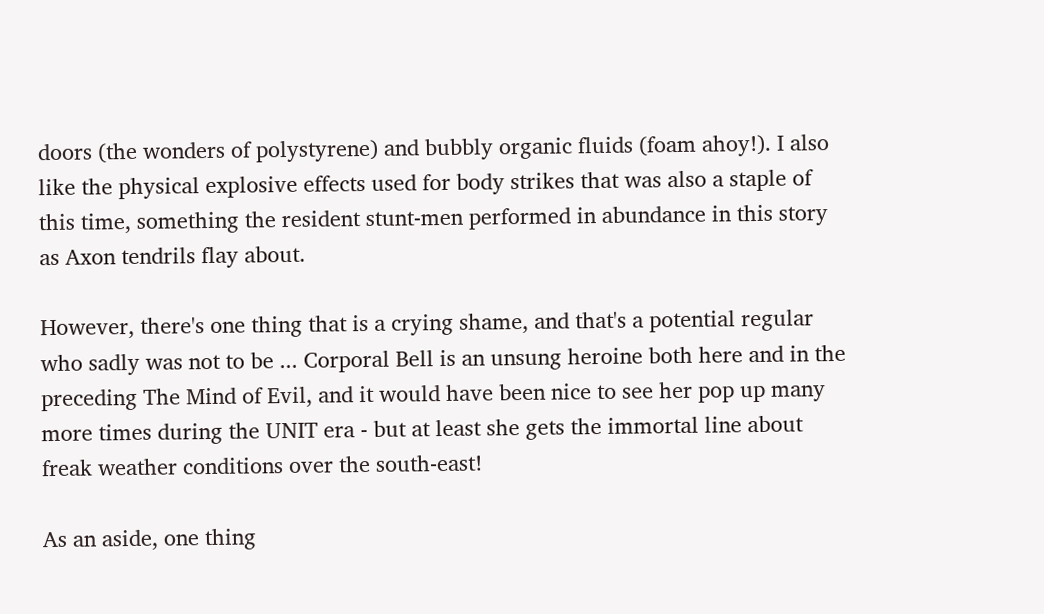doors (the wonders of polystyrene) and bubbly organic fluids (foam ahoy!). I also like the physical explosive effects used for body strikes that was also a staple of this time, something the resident stunt-men performed in abundance in this story as Axon tendrils flay about.

However, there's one thing that is a crying shame, and that's a potential regular who sadly was not to be ... Corporal Bell is an unsung heroine both here and in the preceding The Mind of Evil, and it would have been nice to see her pop up many more times during the UNIT era - but at least she gets the immortal line about freak weather conditions over the south-east!

As an aside, one thing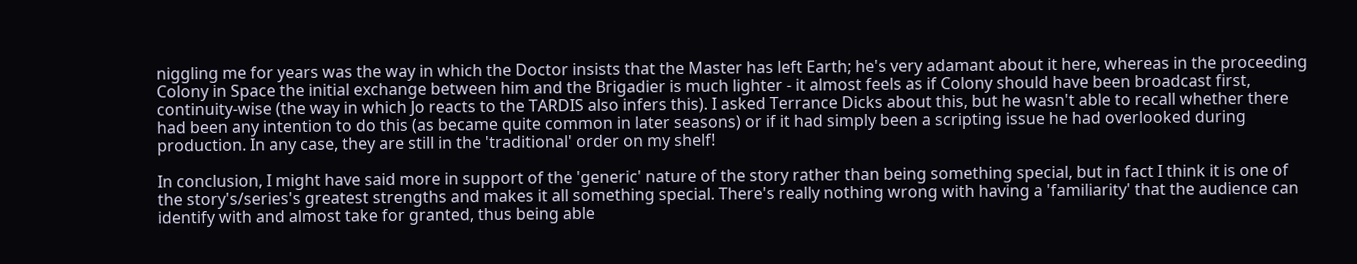niggling me for years was the way in which the Doctor insists that the Master has left Earth; he's very adamant about it here, whereas in the proceeding Colony in Space the initial exchange between him and the Brigadier is much lighter - it almost feels as if Colony should have been broadcast first, continuity-wise (the way in which Jo reacts to the TARDIS also infers this). I asked Terrance Dicks about this, but he wasn't able to recall whether there had been any intention to do this (as became quite common in later seasons) or if it had simply been a scripting issue he had overlooked during production. In any case, they are still in the 'traditional' order on my shelf!

In conclusion, I might have said more in support of the 'generic' nature of the story rather than being something special, but in fact I think it is one of the story's/series's greatest strengths and makes it all something special. There's really nothing wrong with having a 'familiarity' that the audience can identify with and almost take for granted, thus being able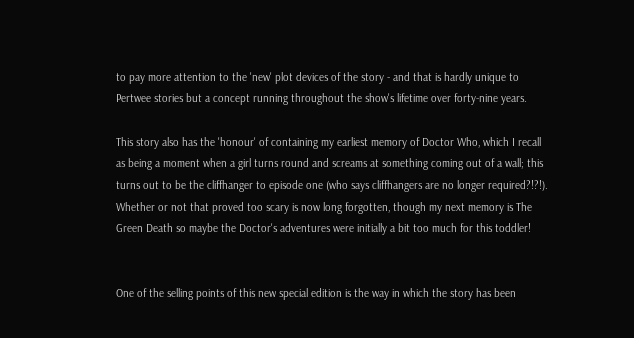to pay more attention to the 'new' plot devices of the story - and that is hardly unique to Pertwee stories but a concept running throughout the show's lifetime over forty-nine years.

This story also has the 'honour' of containing my earliest memory of Doctor Who, which I recall as being a moment when a girl turns round and screams at something coming out of a wall; this turns out to be the cliffhanger to episode one (who says cliffhangers are no longer required?!?!). Whether or not that proved too scary is now long forgotten, though my next memory is The Green Death so maybe the Doctor's adventures were initially a bit too much for this toddler!


One of the selling points of this new special edition is the way in which the story has been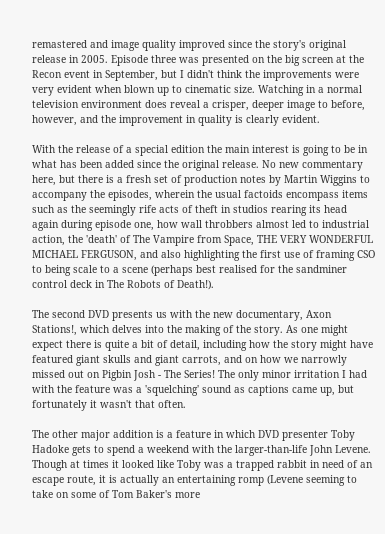remastered and image quality improved since the story's original release in 2005. Episode three was presented on the big screen at the Recon event in September, but I didn't think the improvements were very evident when blown up to cinematic size. Watching in a normal television environment does reveal a crisper, deeper image to before, however, and the improvement in quality is clearly evident.

With the release of a special edition the main interest is going to be in what has been added since the original release. No new commentary here, but there is a fresh set of production notes by Martin Wiggins to accompany the episodes, wherein the usual factoids encompass items such as the seemingly rife acts of theft in studios rearing its head again during episode one, how wall throbbers almost led to industrial action, the 'death' of The Vampire from Space, THE VERY WONDERFUL MICHAEL FERGUSON, and also highlighting the first use of framing CSO to being scale to a scene (perhaps best realised for the sandminer control deck in The Robots of Death!).

The second DVD presents us with the new documentary, Axon Stations!, which delves into the making of the story. As one might expect there is quite a bit of detail, including how the story might have featured giant skulls and giant carrots, and on how we narrowly missed out on Pigbin Josh - The Series! The only minor irritation I had with the feature was a 'squelching' sound as captions came up, but fortunately it wasn't that often.

The other major addition is a feature in which DVD presenter Toby Hadoke gets to spend a weekend with the larger-than-life John Levene. Though at times it looked like Toby was a trapped rabbit in need of an escape route, it is actually an entertaining romp (Levene seeming to take on some of Tom Baker's more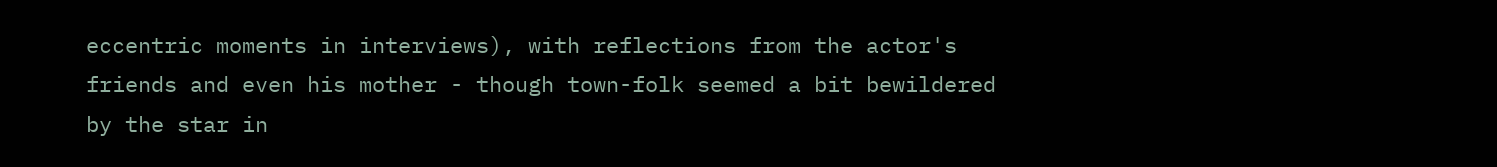eccentric moments in interviews), with reflections from the actor's friends and even his mother - though town-folk seemed a bit bewildered by the star in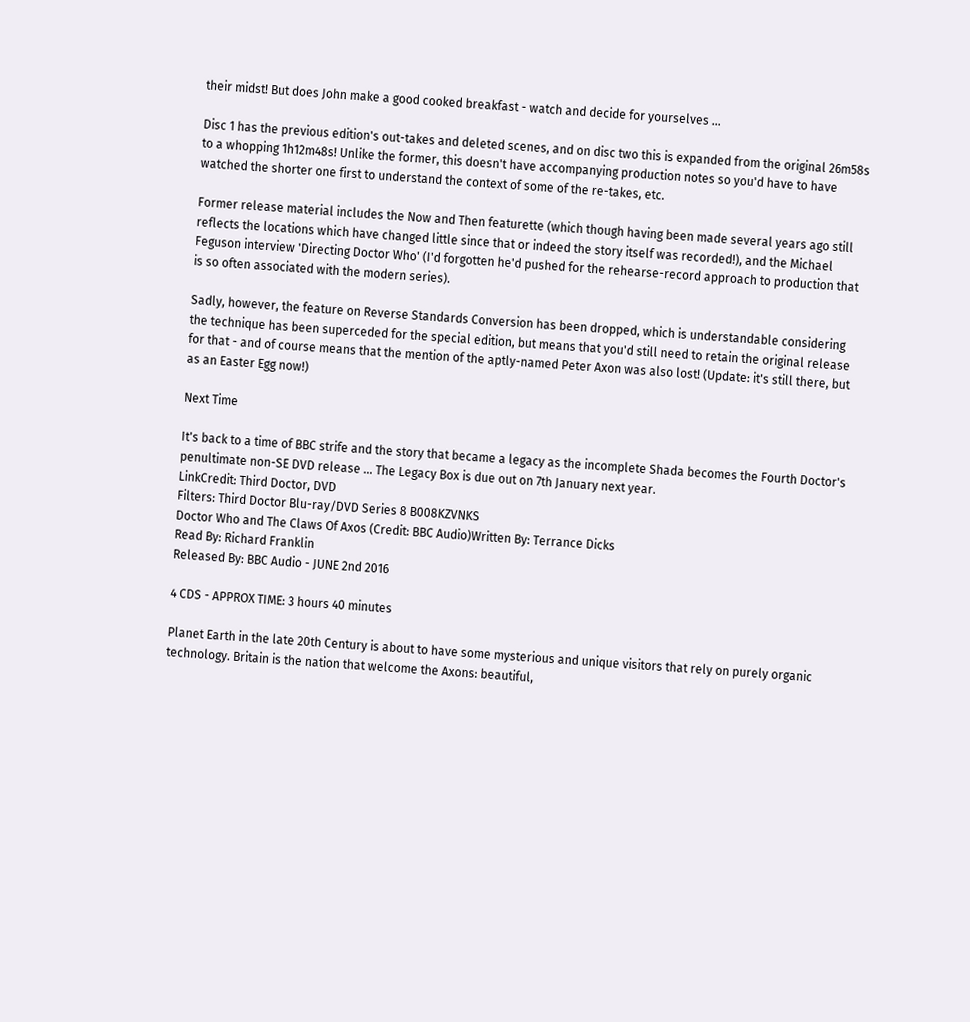their midst! But does John make a good cooked breakfast - watch and decide for yourselves ...

Disc 1 has the previous edition's out-takes and deleted scenes, and on disc two this is expanded from the original 26m58s to a whopping 1h12m48s! Unlike the former, this doesn't have accompanying production notes so you'd have to have watched the shorter one first to understand the context of some of the re-takes, etc.

Former release material includes the Now and Then featurette (which though having been made several years ago still reflects the locations which have changed little since that or indeed the story itself was recorded!), and the Michael Feguson interview 'Directing Doctor Who' (I'd forgotten he'd pushed for the rehearse-record approach to production that is so often associated with the modern series).

Sadly, however, the feature on Reverse Standards Conversion has been dropped, which is understandable considering the technique has been superceded for the special edition, but means that you'd still need to retain the original release for that - and of course means that the mention of the aptly-named Peter Axon was also lost! (Update: it's still there, but as an Easter Egg now!)

Next Time

It's back to a time of BBC strife and the story that became a legacy as the incomplete Shada becomes the Fourth Doctor's penultimate non-SE DVD release ... The Legacy Box is due out on 7th January next year.
LinkCredit: Third Doctor, DVD
Filters: Third Doctor Blu-ray/DVD Series 8 B008KZVNKS
Doctor Who and The Claws Of Axos (Credit: BBC Audio)Written By: Terrance Dicks
Read By: Richard Franklin
Released By: BBC Audio - JUNE 2nd 2016

4 CDS - APPROX TIME: 3 hours 40 minutes

Planet Earth in the late 20th Century is about to have some mysterious and unique visitors that rely on purely organic technology. Britain is the nation that welcome the Axons: beautiful,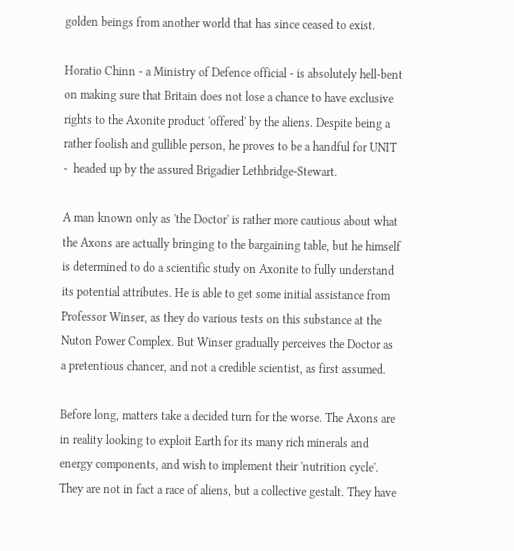golden beings from another world that has since ceased to exist.

Horatio Chinn - a Ministry of Defence official - is absolutely hell-bent on making sure that Britain does not lose a chance to have exclusive rights to the Axonite product 'offered' by the aliens. Despite being a rather foolish and gullible person, he proves to be a handful for UNIT -  headed up by the assured Brigadier Lethbridge-Stewart.

A man known only as 'the Doctor' is rather more cautious about what the Axons are actually bringing to the bargaining table, but he himself is determined to do a scientific study on Axonite to fully understand its potential attributes. He is able to get some initial assistance from Professor Winser, as they do various tests on this substance at the Nuton Power Complex. But Winser gradually perceives the Doctor as a pretentious chancer, and not a credible scientist, as first assumed.

Before long, matters take a decided turn for the worse. The Axons are in reality looking to exploit Earth for its many rich minerals and energy components, and wish to implement their 'nutrition cycle'. They are not in fact a race of aliens, but a collective gestalt. They have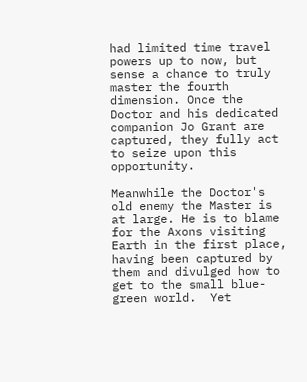had limited time travel powers up to now, but sense a chance to truly master the fourth dimension. Once the Doctor and his dedicated companion Jo Grant are captured, they fully act to seize upon this opportunity.

Meanwhile the Doctor's old enemy the Master is at large. He is to blame for the Axons visiting Earth in the first place, having been captured by them and divulged how to get to the small blue-green world.  Yet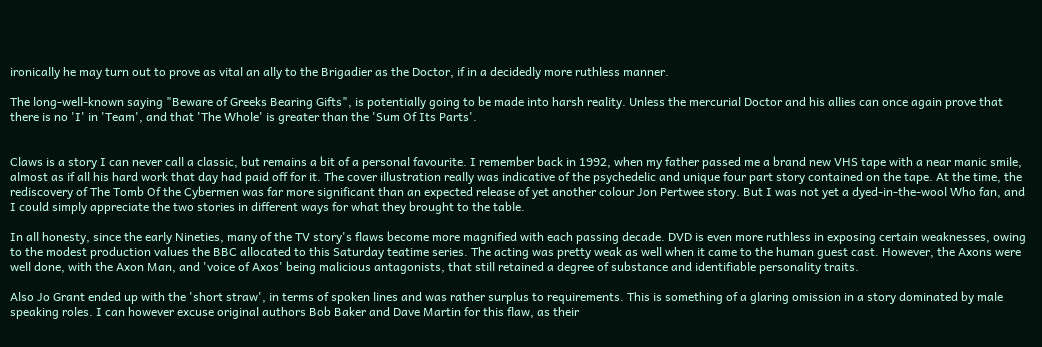ironically he may turn out to prove as vital an ally to the Brigadier as the Doctor, if in a decidedly more ruthless manner.

The long-well-known saying "Beware of Greeks Bearing Gifts", is potentially going to be made into harsh reality. Unless the mercurial Doctor and his allies can once again prove that there is no 'I' in 'Team', and that 'The Whole' is greater than the 'Sum Of Its Parts'.


Claws is a story I can never call a classic, but remains a bit of a personal favourite. I remember back in 1992, when my father passed me a brand new VHS tape with a near manic smile, almost as if all his hard work that day had paid off for it. The cover illustration really was indicative of the psychedelic and unique four part story contained on the tape. At the time, the rediscovery of The Tomb Of the Cybermen was far more significant than an expected release of yet another colour Jon Pertwee story. But I was not yet a dyed-in-the-wool Who fan, and I could simply appreciate the two stories in different ways for what they brought to the table.

In all honesty, since the early Nineties, many of the TV story's flaws become more magnified with each passing decade. DVD is even more ruthless in exposing certain weaknesses, owing to the modest production values the BBC allocated to this Saturday teatime series. The acting was pretty weak as well when it came to the human guest cast. However, the Axons were well done, with the Axon Man, and 'voice of Axos' being malicious antagonists, that still retained a degree of substance and identifiable personality traits.

Also Jo Grant ended up with the 'short straw', in terms of spoken lines and was rather surplus to requirements. This is something of a glaring omission in a story dominated by male speaking roles. I can however excuse original authors Bob Baker and Dave Martin for this flaw, as their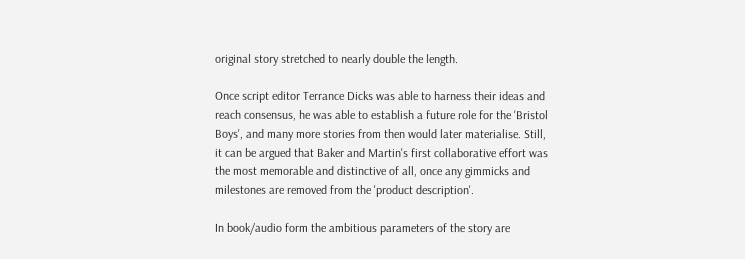original story stretched to nearly double the length.

Once script editor Terrance Dicks was able to harness their ideas and reach consensus, he was able to establish a future role for the 'Bristol Boys', and many more stories from then would later materialise. Still, it can be argued that Baker and Martin's first collaborative effort was the most memorable and distinctive of all, once any gimmicks and milestones are removed from the 'product description'.

In book/audio form the ambitious parameters of the story are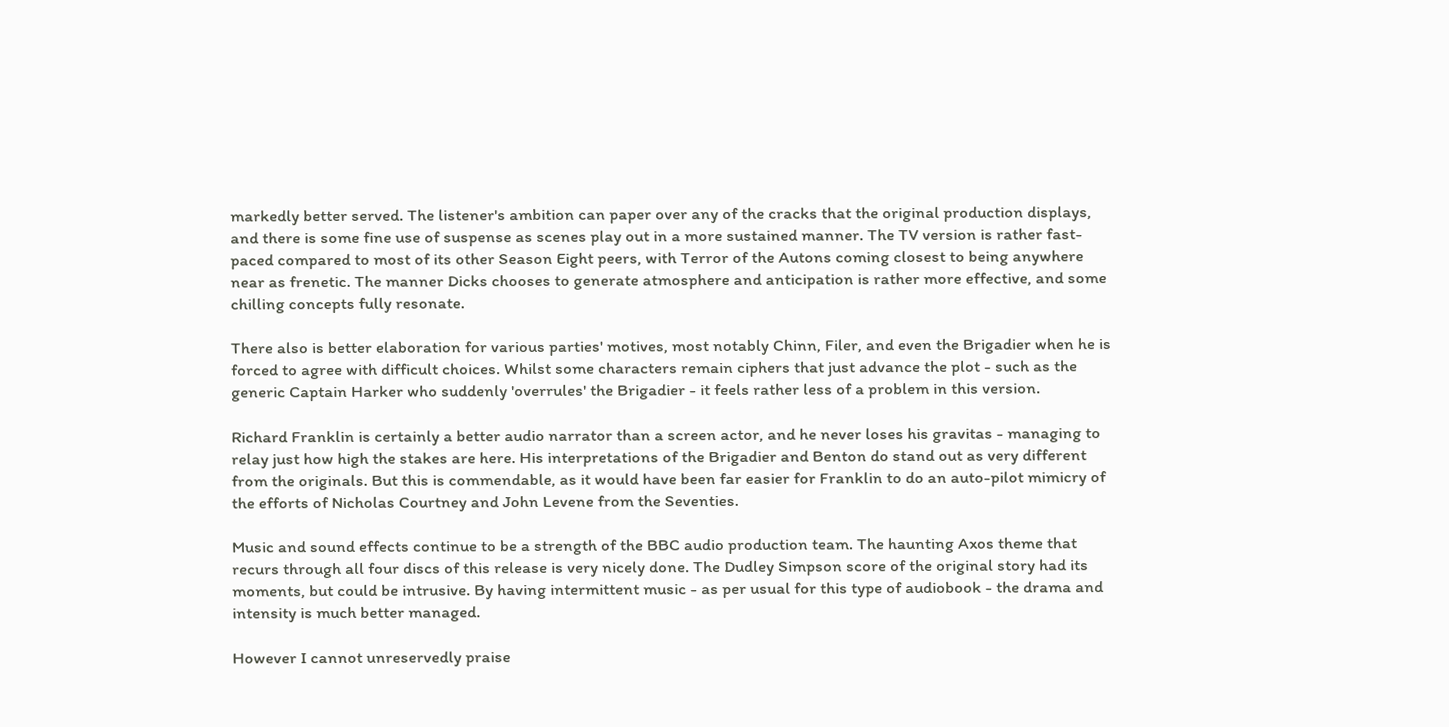markedly better served. The listener's ambition can paper over any of the cracks that the original production displays, and there is some fine use of suspense as scenes play out in a more sustained manner. The TV version is rather fast-paced compared to most of its other Season Eight peers, with Terror of the Autons coming closest to being anywhere near as frenetic. The manner Dicks chooses to generate atmosphere and anticipation is rather more effective, and some chilling concepts fully resonate.

There also is better elaboration for various parties' motives, most notably Chinn, Filer, and even the Brigadier when he is forced to agree with difficult choices. Whilst some characters remain ciphers that just advance the plot - such as the generic Captain Harker who suddenly 'overrules' the Brigadier - it feels rather less of a problem in this version.

Richard Franklin is certainly a better audio narrator than a screen actor, and he never loses his gravitas - managing to relay just how high the stakes are here. His interpretations of the Brigadier and Benton do stand out as very different from the originals. But this is commendable, as it would have been far easier for Franklin to do an auto-pilot mimicry of the efforts of Nicholas Courtney and John Levene from the Seventies.

Music and sound effects continue to be a strength of the BBC audio production team. The haunting Axos theme that recurs through all four discs of this release is very nicely done. The Dudley Simpson score of the original story had its moments, but could be intrusive. By having intermittent music - as per usual for this type of audiobook - the drama and intensity is much better managed.

However I cannot unreservedly praise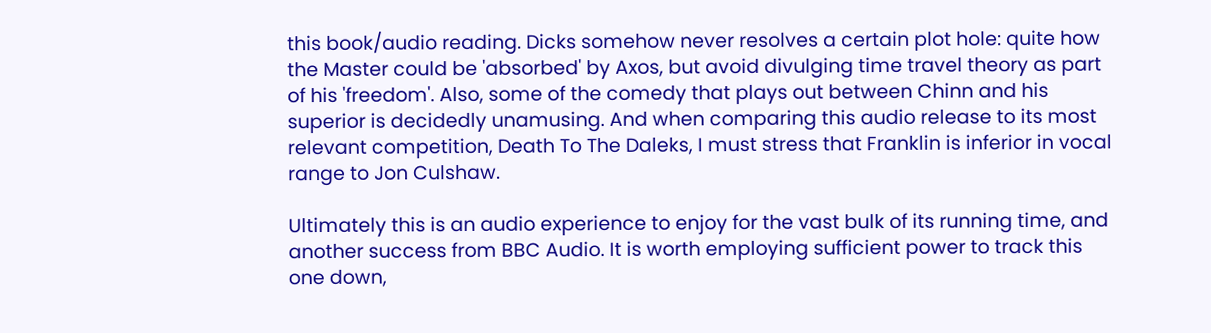this book/audio reading. Dicks somehow never resolves a certain plot hole: quite how the Master could be 'absorbed' by Axos, but avoid divulging time travel theory as part of his 'freedom'. Also, some of the comedy that plays out between Chinn and his superior is decidedly unamusing. And when comparing this audio release to its most relevant competition, Death To The Daleks, I must stress that Franklin is inferior in vocal range to Jon Culshaw.

Ultimately this is an audio experience to enjoy for the vast bulk of its running time, and another success from BBC Audio. It is worth employing sufficient power to track this one down,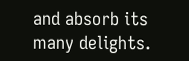and absorb its many delights.